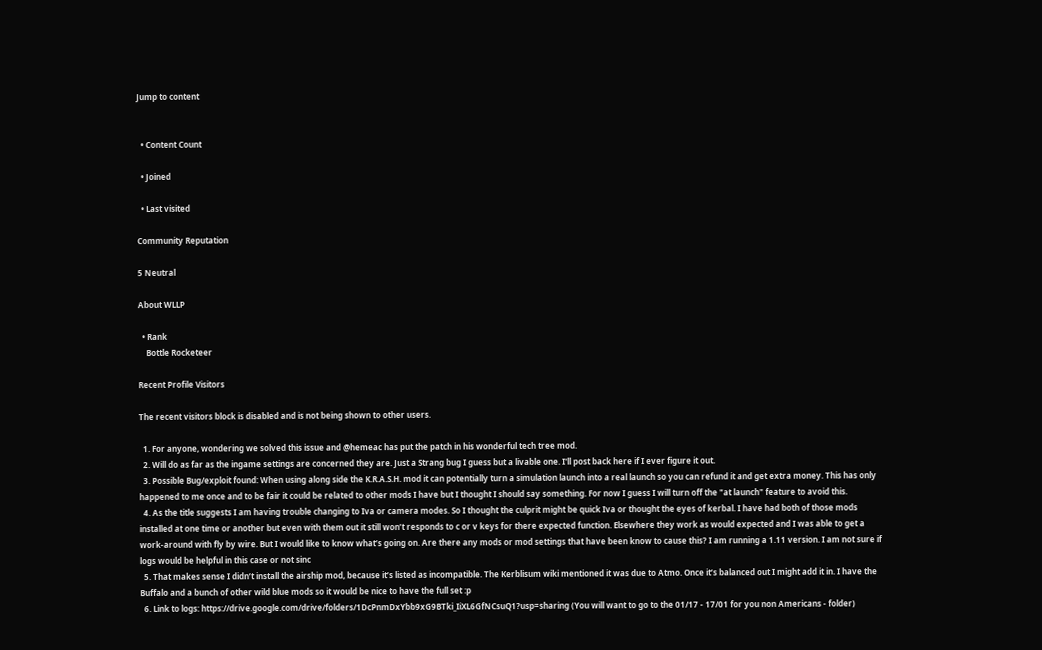Jump to content


  • Content Count

  • Joined

  • Last visited

Community Reputation

5 Neutral

About WLLP

  • Rank
    Bottle Rocketeer

Recent Profile Visitors

The recent visitors block is disabled and is not being shown to other users.

  1. For anyone, wondering we solved this issue and @hemeac has put the patch in his wonderful tech tree mod.
  2. Will do as far as the ingame settings are concerned they are. Just a Strang bug I guess but a livable one. I'll post back here if I ever figure it out.
  3. Possible Bug/exploit found: When using along side the K.R.A.S.H. mod it can potentially turn a simulation launch into a real launch so you can refund it and get extra money. This has only happened to me once and to be fair it could be related to other mods I have but I thought I should say something. For now I guess I will turn off the "at launch" feature to avoid this.
  4. As the title suggests I am having trouble changing to Iva or camera modes. So I thought the culprit might be quick Iva or thought the eyes of kerbal. I have had both of those mods installed at one time or another but even with them out it still won’t responds to c or v keys for there expected function. Elsewhere they work as would expected and I was able to get a work-around with fly by wire. But I would like to know what’s going on. Are there any mods or mod settings that have been know to cause this? I am running a 1.11 version. I am not sure if logs would be helpful in this case or not sinc
  5. That makes sense I didn’t install the airship mod, because it’s listed as incompatible. The Kerblisum wiki mentioned it was due to Atmo. Once it’s balanced out I might add it in. I have the Buffalo and a bunch of other wild blue mods so it would be nice to have the full set :p
  6. Link to logs: https://drive.google.com/drive/folders/1DcPnmDxYbb9xG9BTki_IiXL6GfNCsuQ1?usp=sharing (You will want to go to the 01/17 - 17/01 for you non Americans - folder)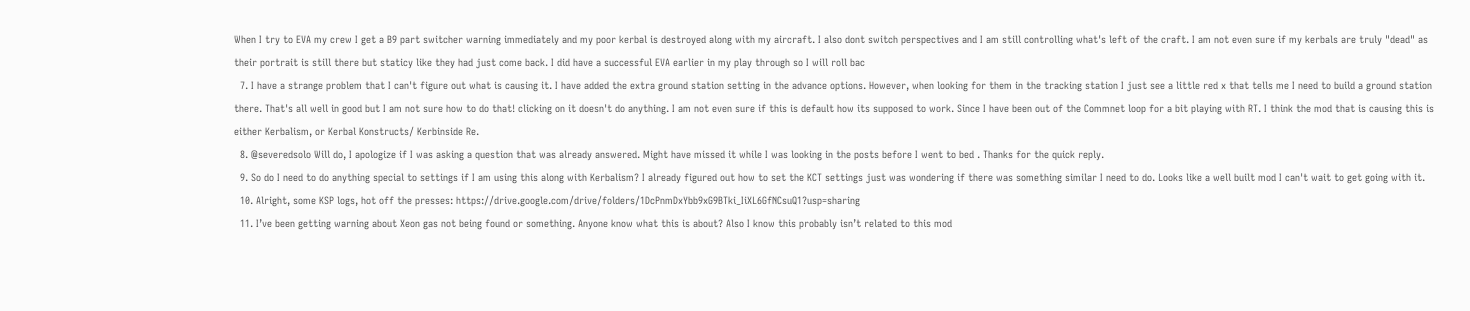When I try to EVA my crew I get a B9 part switcher warning immediately and my poor kerbal is destroyed along with my aircraft. I also dont switch perspectives and I am still controlling what's left of the craft. I am not even sure if my kerbals are truly "dead" as their portrait is still there but staticy like they had just come back. I did have a successful EVA earlier in my play through so I will roll bac
  7. I have a strange problem that I can't figure out what is causing it. I have added the extra ground station setting in the advance options. However, when looking for them in the tracking station I just see a little red x that tells me I need to build a ground station there. That's all well in good but I am not sure how to do that! clicking on it doesn't do anything. I am not even sure if this is default how its supposed to work. Since I have been out of the Commnet loop for a bit playing with RT. I think the mod that is causing this is either Kerbalism, or Kerbal Konstructs/ Kerbinside Re.
  8. @severedsolo Will do, I apologize if I was asking a question that was already answered. Might have missed it while I was looking in the posts before I went to bed . Thanks for the quick reply.
  9. So do I need to do anything special to settings if I am using this along with Kerbalism? I already figured out how to set the KCT settings just was wondering if there was something similar I need to do. Looks like a well built mod I can't wait to get going with it.
  10. Alright, some KSP logs, hot off the presses: https://drive.google.com/drive/folders/1DcPnmDxYbb9xG9BTki_IiXL6GfNCsuQ1?usp=sharing
  11. I’ve been getting warning about Xeon gas not being found or something. Anyone know what this is about? Also I know this probably isn’t related to this mod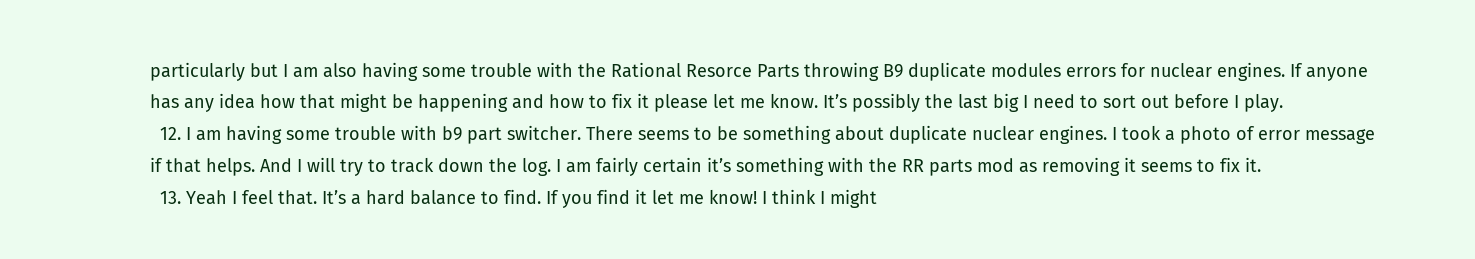particularly but I am also having some trouble with the Rational Resorce Parts throwing B9 duplicate modules errors for nuclear engines. If anyone has any idea how that might be happening and how to fix it please let me know. It’s possibly the last big I need to sort out before I play.
  12. I am having some trouble with b9 part switcher. There seems to be something about duplicate nuclear engines. I took a photo of error message if that helps. And I will try to track down the log. I am fairly certain it’s something with the RR parts mod as removing it seems to fix it.
  13. Yeah I feel that. It’s a hard balance to find. If you find it let me know! I think I might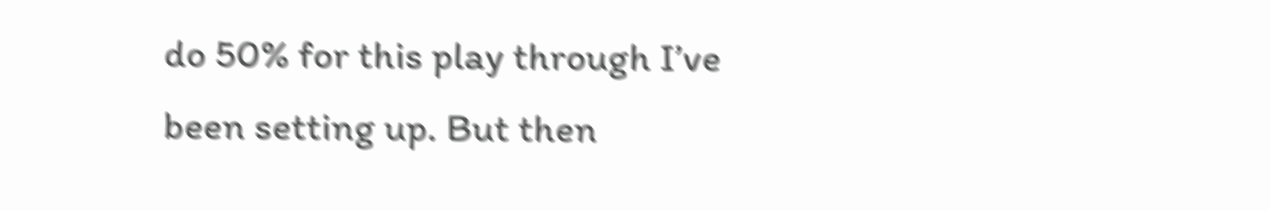do 50% for this play through I’ve been setting up. But then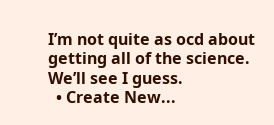I’m not quite as ocd about getting all of the science. We’ll see I guess.
  • Create New...